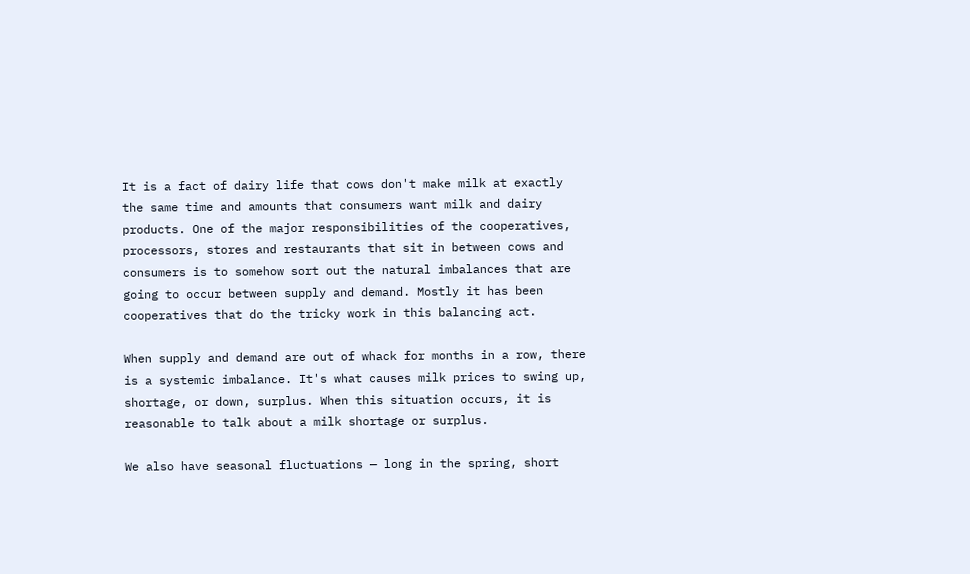It is a fact of dairy life that cows don't make milk at exactly the same time and amounts that consumers want milk and dairy products. One of the major responsibilities of the cooperatives, processors, stores and restaurants that sit in between cows and consumers is to somehow sort out the natural imbalances that are going to occur between supply and demand. Mostly it has been cooperatives that do the tricky work in this balancing act.

When supply and demand are out of whack for months in a row, there is a systemic imbalance. It's what causes milk prices to swing up, shortage, or down, surplus. When this situation occurs, it is reasonable to talk about a milk shortage or surplus.

We also have seasonal fluctuations — long in the spring, short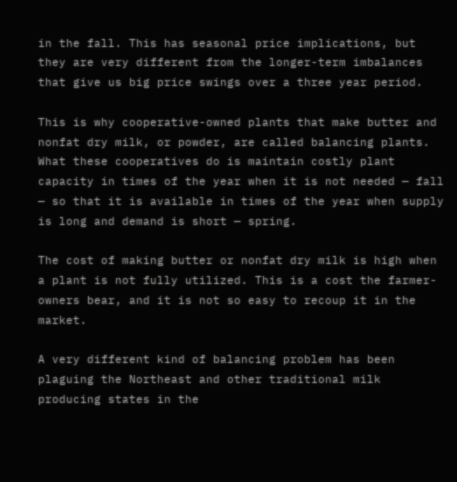in the fall. This has seasonal price implications, but they are very different from the longer-term imbalances that give us big price swings over a three year period.

This is why cooperative-owned plants that make butter and nonfat dry milk, or powder, are called balancing plants. What these cooperatives do is maintain costly plant capacity in times of the year when it is not needed — fall — so that it is available in times of the year when supply is long and demand is short — spring.

The cost of making butter or nonfat dry milk is high when a plant is not fully utilized. This is a cost the farmer-owners bear, and it is not so easy to recoup it in the market.

A very different kind of balancing problem has been plaguing the Northeast and other traditional milk producing states in the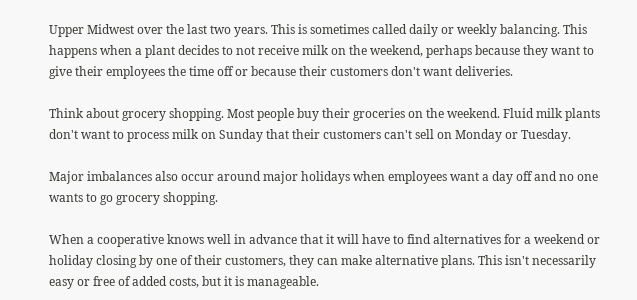Upper Midwest over the last two years. This is sometimes called daily or weekly balancing. This happens when a plant decides to not receive milk on the weekend, perhaps because they want to give their employees the time off or because their customers don't want deliveries.

Think about grocery shopping. Most people buy their groceries on the weekend. Fluid milk plants don't want to process milk on Sunday that their customers can't sell on Monday or Tuesday.

Major imbalances also occur around major holidays when employees want a day off and no one wants to go grocery shopping.

When a cooperative knows well in advance that it will have to find alternatives for a weekend or holiday closing by one of their customers, they can make alternative plans. This isn't necessarily easy or free of added costs, but it is manageable.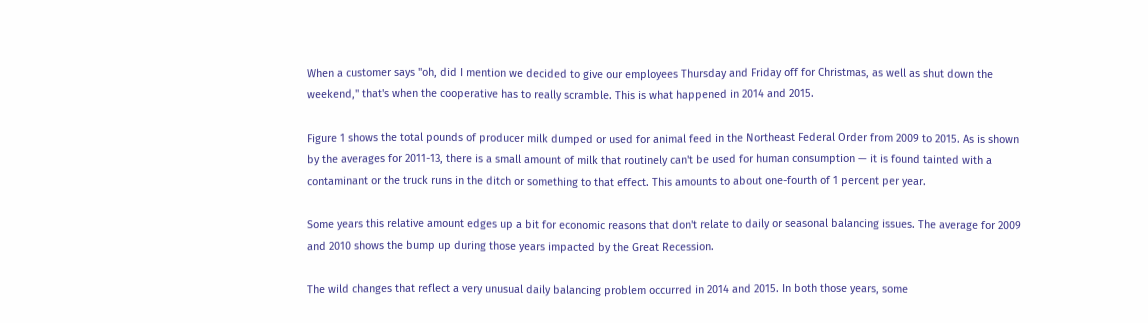When a customer says "oh, did I mention we decided to give our employees Thursday and Friday off for Christmas, as well as shut down the weekend," that's when the cooperative has to really scramble. This is what happened in 2014 and 2015.

Figure 1 shows the total pounds of producer milk dumped or used for animal feed in the Northeast Federal Order from 2009 to 2015. As is shown by the averages for 2011-13, there is a small amount of milk that routinely can't be used for human consumption — it is found tainted with a contaminant or the truck runs in the ditch or something to that effect. This amounts to about one-fourth of 1 percent per year.

Some years this relative amount edges up a bit for economic reasons that don't relate to daily or seasonal balancing issues. The average for 2009 and 2010 shows the bump up during those years impacted by the Great Recession.

The wild changes that reflect a very unusual daily balancing problem occurred in 2014 and 2015. In both those years, some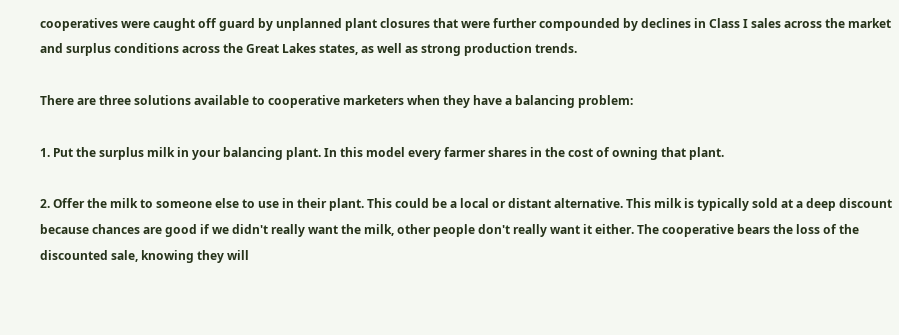cooperatives were caught off guard by unplanned plant closures that were further compounded by declines in Class I sales across the market and surplus conditions across the Great Lakes states, as well as strong production trends.

There are three solutions available to cooperative marketers when they have a balancing problem:

1. Put the surplus milk in your balancing plant. In this model every farmer shares in the cost of owning that plant.

2. Offer the milk to someone else to use in their plant. This could be a local or distant alternative. This milk is typically sold at a deep discount because chances are good if we didn't really want the milk, other people don't really want it either. The cooperative bears the loss of the discounted sale, knowing they will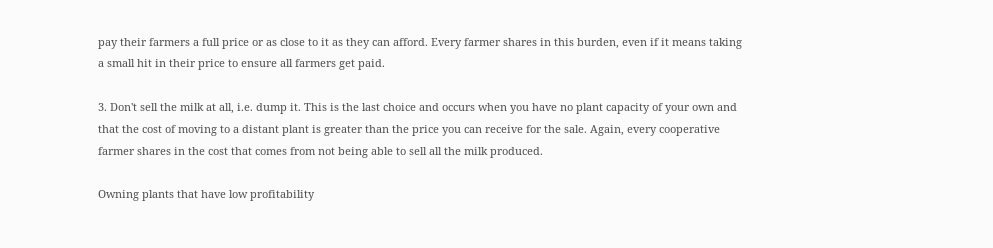pay their farmers a full price or as close to it as they can afford. Every farmer shares in this burden, even if it means taking a small hit in their price to ensure all farmers get paid.

3. Don't sell the milk at all, i.e. dump it. This is the last choice and occurs when you have no plant capacity of your own and that the cost of moving to a distant plant is greater than the price you can receive for the sale. Again, every cooperative farmer shares in the cost that comes from not being able to sell all the milk produced.

Owning plants that have low profitability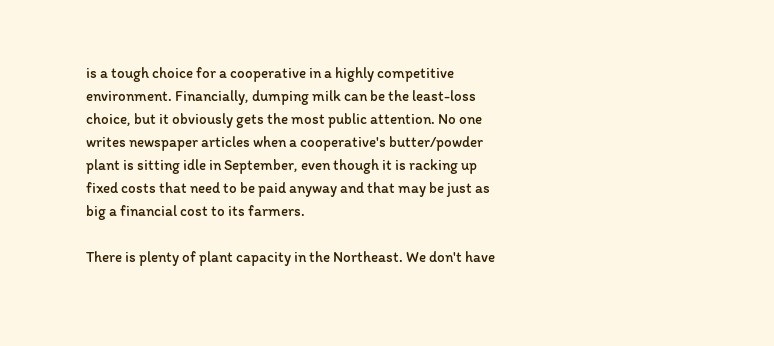is a tough choice for a cooperative in a highly competitive environment. Financially, dumping milk can be the least-loss choice, but it obviously gets the most public attention. No one writes newspaper articles when a cooperative's butter/powder plant is sitting idle in September, even though it is racking up fixed costs that need to be paid anyway and that may be just as big a financial cost to its farmers.

There is plenty of plant capacity in the Northeast. We don't have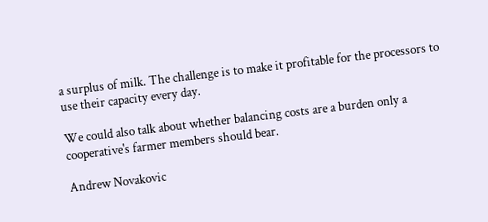a surplus of milk. The challenge is to make it profitable for the processors to use their capacity every day.

We could also talk about whether balancing costs are a burden only a cooperative's farmer members should bear.

Andrew Novakovic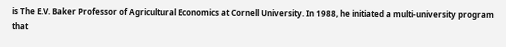is The E.V. Baker Professor of Agricultural Economics at Cornell University. In 1988, he initiated a multi-university program that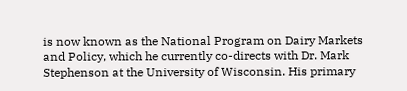is now known as the National Program on Dairy Markets and Policy, which he currently co-directs with Dr. Mark Stephenson at the University of Wisconsin. His primary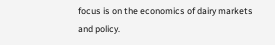focus is on the economics of dairy markets and policy.